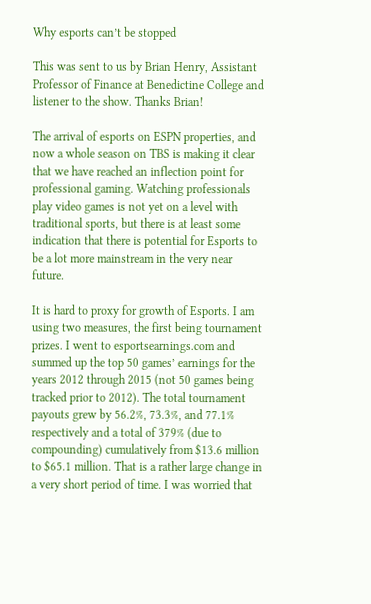Why esports can’t be stopped

This was sent to us by Brian Henry, Assistant Professor of Finance at Benedictine College and listener to the show. Thanks Brian!

The arrival of esports on ESPN properties, and now a whole season on TBS is making it clear that we have reached an inflection point for professional gaming. Watching professionals play video games is not yet on a level with traditional sports, but there is at least some indication that there is potential for Esports to be a lot more mainstream in the very near future.

It is hard to proxy for growth of Esports. I am using two measures, the first being tournament prizes. I went to esportsearnings.com and summed up the top 50 games’ earnings for the years 2012 through 2015 (not 50 games being tracked prior to 2012). The total tournament payouts grew by 56.2%, 73.3%, and 77.1% respectively and a total of 379% (due to compounding) cumulatively from $13.6 million to $65.1 million. That is a rather large change in a very short period of time. I was worried that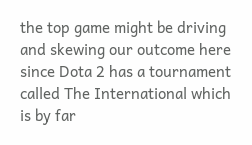the top game might be driving and skewing our outcome here since Dota 2 has a tournament called The International which is by far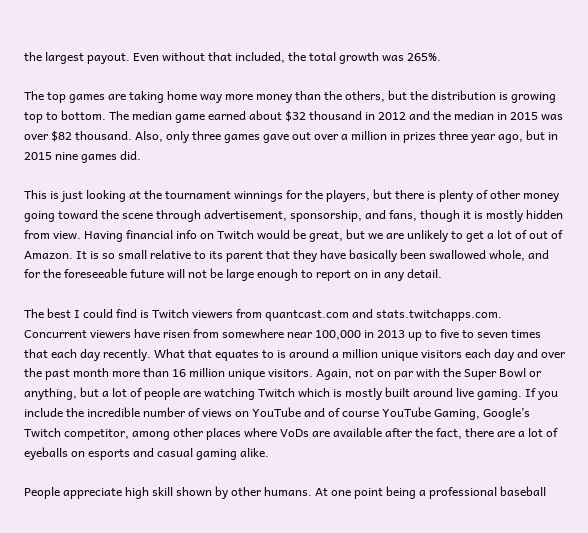the largest payout. Even without that included, the total growth was 265%.

The top games are taking home way more money than the others, but the distribution is growing top to bottom. The median game earned about $32 thousand in 2012 and the median in 2015 was over $82 thousand. Also, only three games gave out over a million in prizes three year ago, but in 2015 nine games did.

This is just looking at the tournament winnings for the players, but there is plenty of other money going toward the scene through advertisement, sponsorship, and fans, though it is mostly hidden from view. Having financial info on Twitch would be great, but we are unlikely to get a lot of out of Amazon. It is so small relative to its parent that they have basically been swallowed whole, and for the foreseeable future will not be large enough to report on in any detail.

The best I could find is Twitch viewers from quantcast.com and stats.twitchapps.com. Concurrent viewers have risen from somewhere near 100,000 in 2013 up to five to seven times that each day recently. What that equates to is around a million unique visitors each day and over the past month more than 16 million unique visitors. Again, not on par with the Super Bowl or anything, but a lot of people are watching Twitch which is mostly built around live gaming. If you include the incredible number of views on YouTube and of course YouTube Gaming, Google’s Twitch competitor, among other places where VoDs are available after the fact, there are a lot of eyeballs on esports and casual gaming alike.

People appreciate high skill shown by other humans. At one point being a professional baseball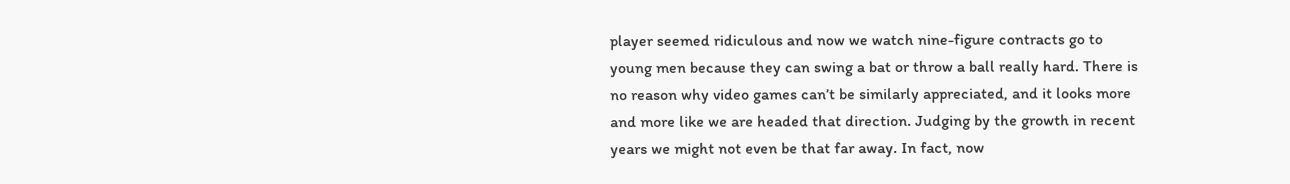player seemed ridiculous and now we watch nine-figure contracts go to young men because they can swing a bat or throw a ball really hard. There is no reason why video games can’t be similarly appreciated, and it looks more and more like we are headed that direction. Judging by the growth in recent years we might not even be that far away. In fact, now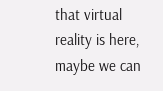that virtual reality is here, maybe we can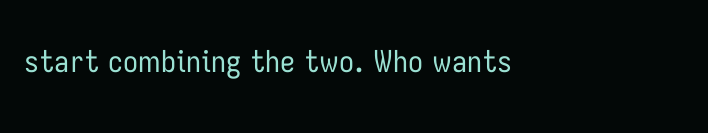start combining the two. Who wants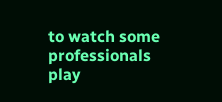to watch some professionals play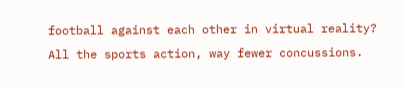football against each other in virtual reality? All the sports action, way fewer concussions.